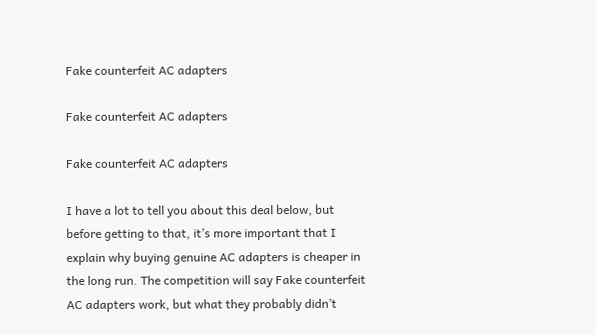Fake counterfeit AC adapters

Fake counterfeit AC adapters

Fake counterfeit AC adapters

I have a lot to tell you about this deal below, but before getting to that, it’s more important that I explain why buying genuine AC adapters is cheaper in the long run. The competition will say Fake counterfeit AC adapters work, but what they probably didn’t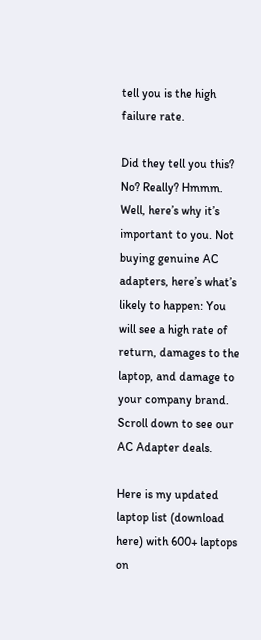tell you is the high failure rate.

Did they tell you this? No? Really? Hmmm. Well, here’s why it’s important to you. Not buying genuine AC adapters, here’s what’s likely to happen: You will see a high rate of return, damages to the laptop, and damage to your company brand. Scroll down to see our AC Adapter deals.

Here is my updated laptop list (download here) with 600+ laptops on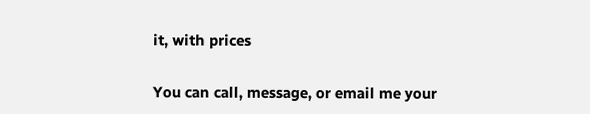it, with prices

You can call, message, or email me your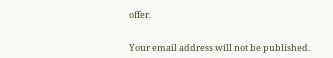offer.


Your email address will not be published.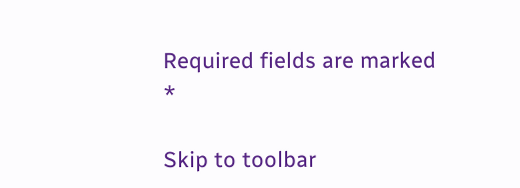Required fields are marked *

Skip to toolbar